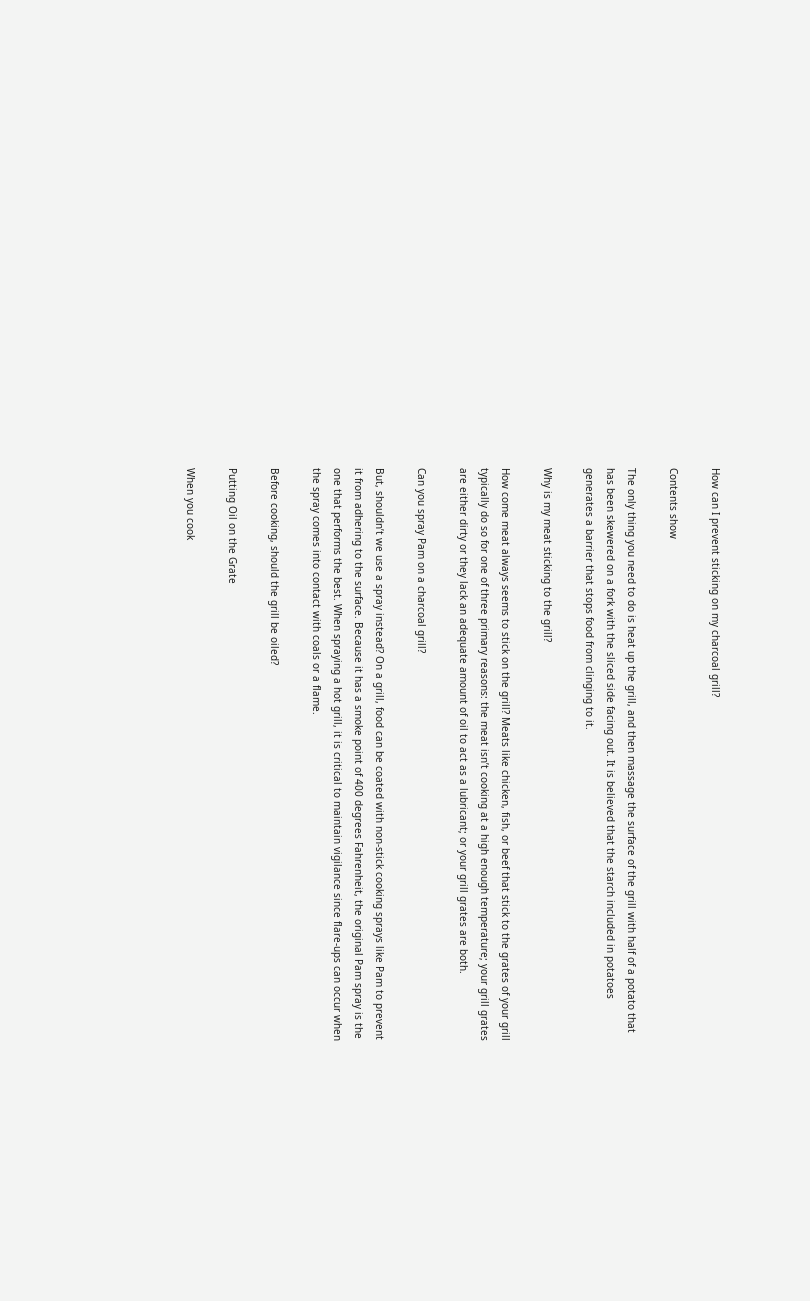How can I prevent sticking on my charcoal grill?

Contents show

The only thing you need to do is heat up the grill, and then massage the surface of the grill with half of a potato that has been skewered on a fork with the sliced side facing out. It is believed that the starch included in potatoes generates a barrier that stops food from clinging to it.

Why is my meat sticking to the grill?

How come meat always seems to stick on the grill? Meats like chicken, fish, or beef that stick to the grates of your grill typically do so for one of three primary reasons: the meat isn’t cooking at a high enough temperature; your grill grates are either dirty or they lack an adequate amount of oil to act as a lubricant; or your grill grates are both.

Can you spray Pam on a charcoal grill?

But, shouldn’t we use a spray instead? On a grill, food can be coated with non-stick cooking sprays like Pam to prevent it from adhering to the surface. Because it has a smoke point of 400 degrees Fahrenheit, the original Pam spray is the one that performs the best. When spraying a hot grill, it is critical to maintain vigilance since flare-ups can occur when the spray comes into contact with coals or a flame.

Before cooking, should the grill be oiled?

Putting Oil on the Grate

When you cook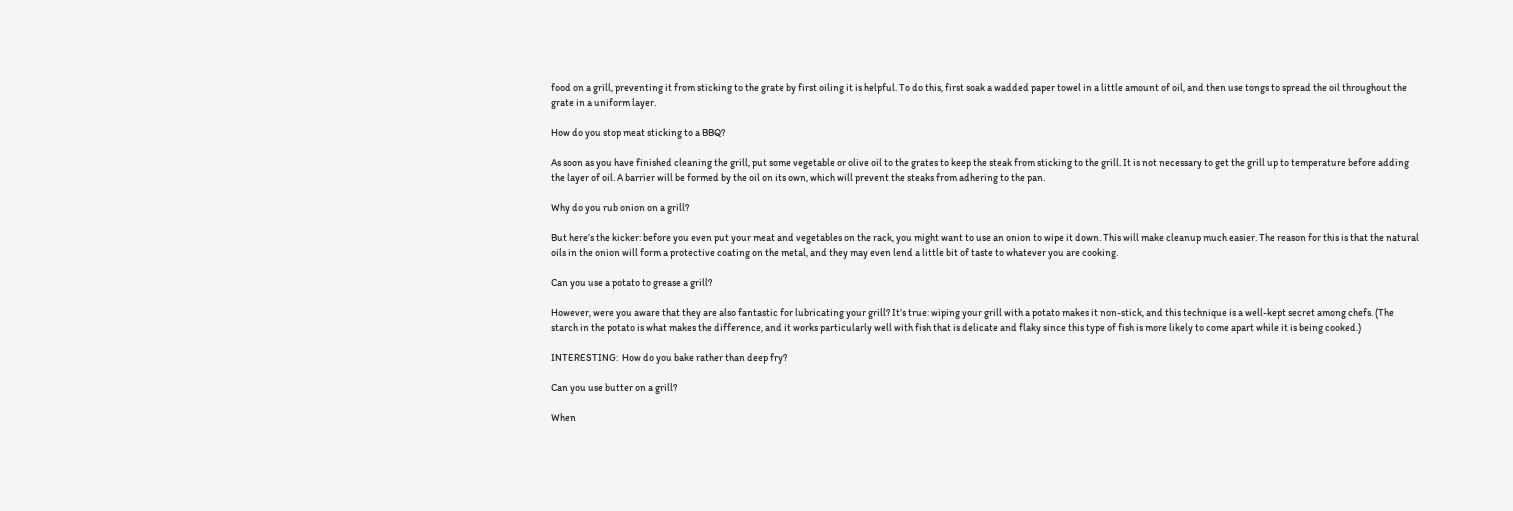food on a grill, preventing it from sticking to the grate by first oiling it is helpful. To do this, first soak a wadded paper towel in a little amount of oil, and then use tongs to spread the oil throughout the grate in a uniform layer.

How do you stop meat sticking to a BBQ?

As soon as you have finished cleaning the grill, put some vegetable or olive oil to the grates to keep the steak from sticking to the grill. It is not necessary to get the grill up to temperature before adding the layer of oil. A barrier will be formed by the oil on its own, which will prevent the steaks from adhering to the pan.

Why do you rub onion on a grill?

But here’s the kicker: before you even put your meat and vegetables on the rack, you might want to use an onion to wipe it down. This will make cleanup much easier. The reason for this is that the natural oils in the onion will form a protective coating on the metal, and they may even lend a little bit of taste to whatever you are cooking.

Can you use a potato to grease a grill?

However, were you aware that they are also fantastic for lubricating your grill? It’s true: wiping your grill with a potato makes it non-stick, and this technique is a well-kept secret among chefs. (The starch in the potato is what makes the difference, and it works particularly well with fish that is delicate and flaky since this type of fish is more likely to come apart while it is being cooked.)

INTERESTING:  How do you bake rather than deep fry?

Can you use butter on a grill?

When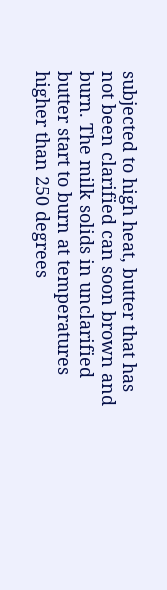subjected to high heat, butter that has not been clarified can soon brown and burn. The milk solids in unclarified butter start to burn at temperatures higher than 250 degrees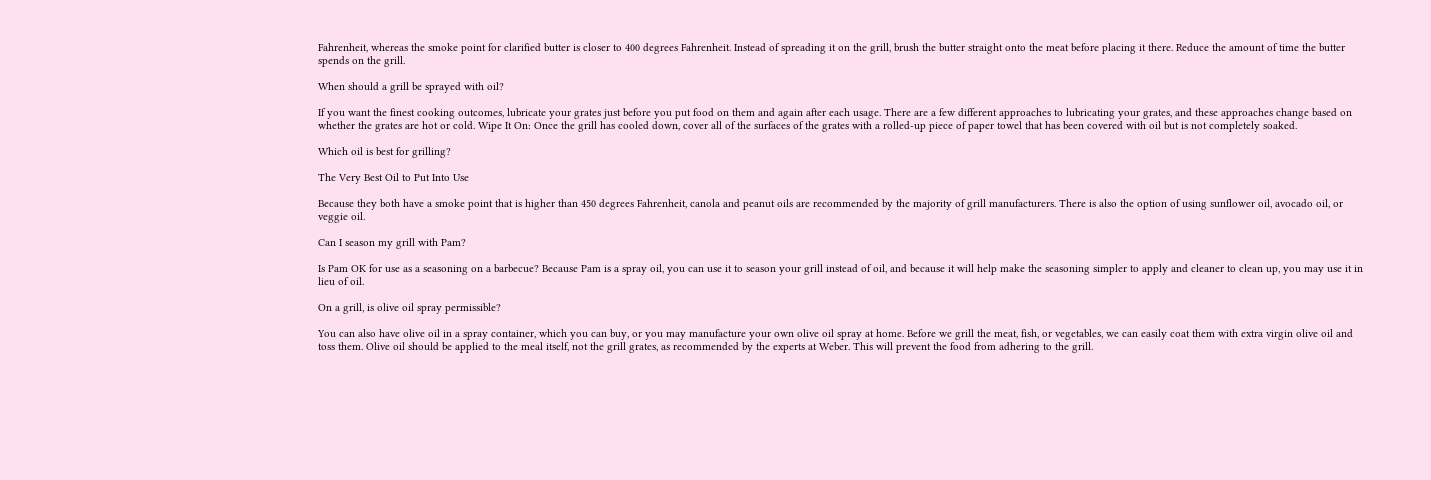Fahrenheit, whereas the smoke point for clarified butter is closer to 400 degrees Fahrenheit. Instead of spreading it on the grill, brush the butter straight onto the meat before placing it there. Reduce the amount of time the butter spends on the grill.

When should a grill be sprayed with oil?

If you want the finest cooking outcomes, lubricate your grates just before you put food on them and again after each usage. There are a few different approaches to lubricating your grates, and these approaches change based on whether the grates are hot or cold. Wipe It On: Once the grill has cooled down, cover all of the surfaces of the grates with a rolled-up piece of paper towel that has been covered with oil but is not completely soaked.

Which oil is best for grilling?

The Very Best Oil to Put Into Use

Because they both have a smoke point that is higher than 450 degrees Fahrenheit, canola and peanut oils are recommended by the majority of grill manufacturers. There is also the option of using sunflower oil, avocado oil, or veggie oil.

Can I season my grill with Pam?

Is Pam OK for use as a seasoning on a barbecue? Because Pam is a spray oil, you can use it to season your grill instead of oil, and because it will help make the seasoning simpler to apply and cleaner to clean up, you may use it in lieu of oil.

On a grill, is olive oil spray permissible?

You can also have olive oil in a spray container, which you can buy, or you may manufacture your own olive oil spray at home. Before we grill the meat, fish, or vegetables, we can easily coat them with extra virgin olive oil and toss them. Olive oil should be applied to the meal itself, not the grill grates, as recommended by the experts at Weber. This will prevent the food from adhering to the grill.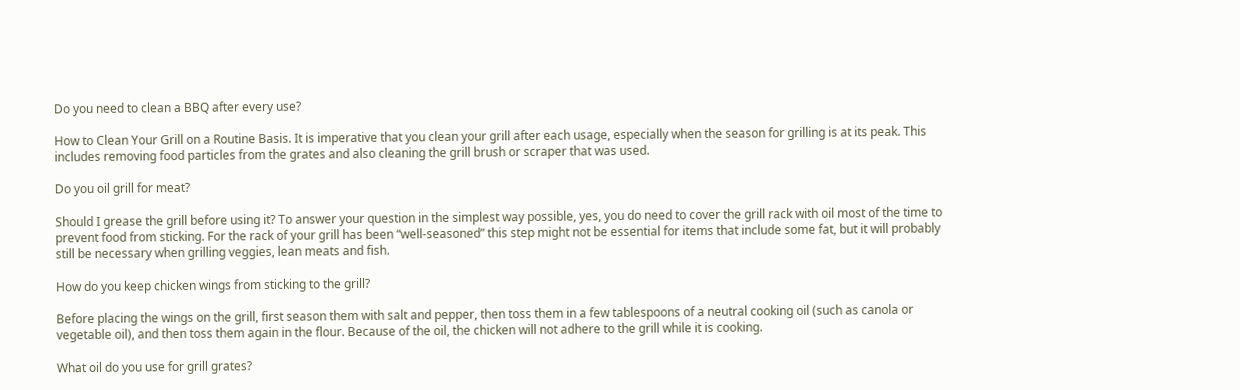Do you need to clean a BBQ after every use?

How to Clean Your Grill on a Routine Basis. It is imperative that you clean your grill after each usage, especially when the season for grilling is at its peak. This includes removing food particles from the grates and also cleaning the grill brush or scraper that was used.

Do you oil grill for meat?

Should I grease the grill before using it? To answer your question in the simplest way possible, yes, you do need to cover the grill rack with oil most of the time to prevent food from sticking. For the rack of your grill has been “well-seasoned” this step might not be essential for items that include some fat, but it will probably still be necessary when grilling veggies, lean meats and fish.

How do you keep chicken wings from sticking to the grill?

Before placing the wings on the grill, first season them with salt and pepper, then toss them in a few tablespoons of a neutral cooking oil (such as canola or vegetable oil), and then toss them again in the flour. Because of the oil, the chicken will not adhere to the grill while it is cooking.

What oil do you use for grill grates?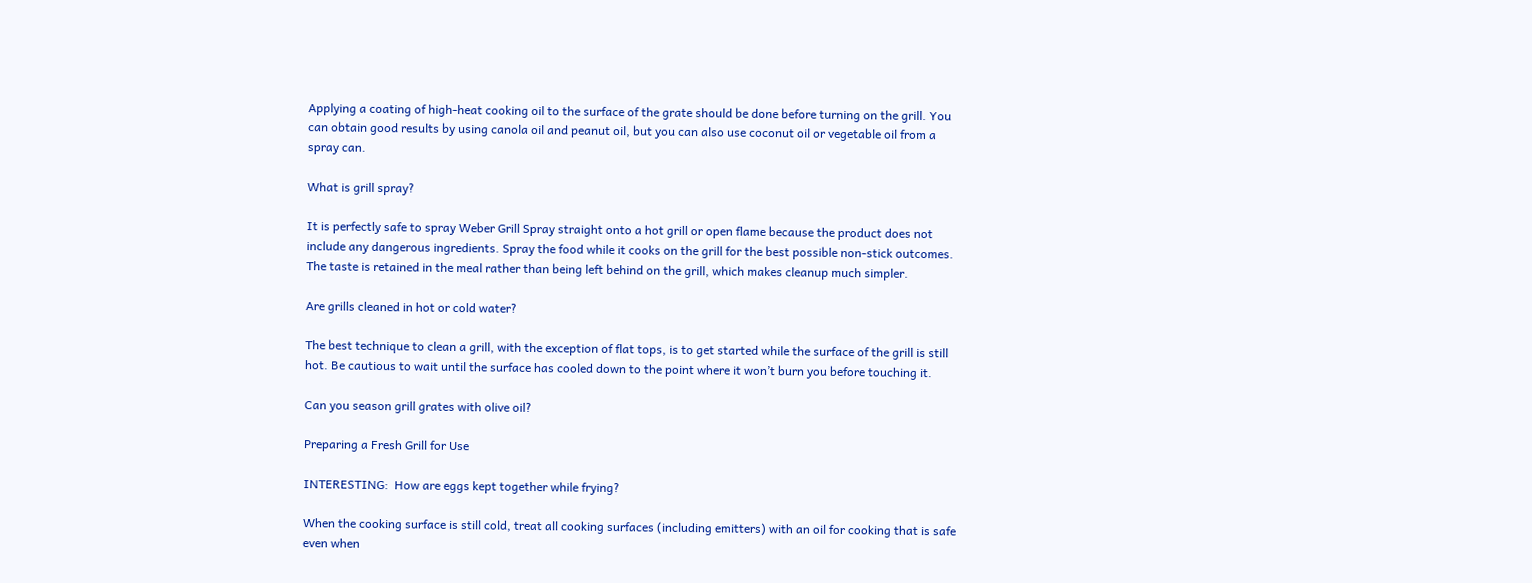Applying a coating of high-heat cooking oil to the surface of the grate should be done before turning on the grill. You can obtain good results by using canola oil and peanut oil, but you can also use coconut oil or vegetable oil from a spray can.

What is grill spray?

It is perfectly safe to spray Weber Grill Spray straight onto a hot grill or open flame because the product does not include any dangerous ingredients. Spray the food while it cooks on the grill for the best possible non-stick outcomes. The taste is retained in the meal rather than being left behind on the grill, which makes cleanup much simpler.

Are grills cleaned in hot or cold water?

The best technique to clean a grill, with the exception of flat tops, is to get started while the surface of the grill is still hot. Be cautious to wait until the surface has cooled down to the point where it won’t burn you before touching it.

Can you season grill grates with olive oil?

Preparing a Fresh Grill for Use

INTERESTING:  How are eggs kept together while frying?

When the cooking surface is still cold, treat all cooking surfaces (including emitters) with an oil for cooking that is safe even when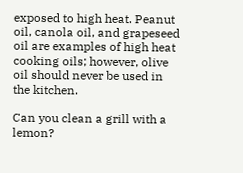exposed to high heat. Peanut oil, canola oil, and grapeseed oil are examples of high heat cooking oils; however, olive oil should never be used in the kitchen.

Can you clean a grill with a lemon?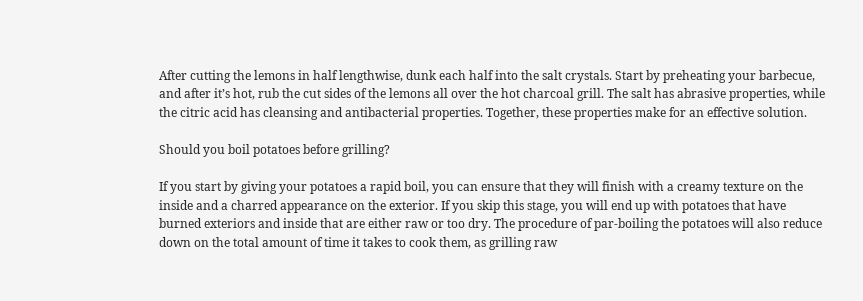After cutting the lemons in half lengthwise, dunk each half into the salt crystals. Start by preheating your barbecue, and after it’s hot, rub the cut sides of the lemons all over the hot charcoal grill. The salt has abrasive properties, while the citric acid has cleansing and antibacterial properties. Together, these properties make for an effective solution.

Should you boil potatoes before grilling?

If you start by giving your potatoes a rapid boil, you can ensure that they will finish with a creamy texture on the inside and a charred appearance on the exterior. If you skip this stage, you will end up with potatoes that have burned exteriors and inside that are either raw or too dry. The procedure of par-boiling the potatoes will also reduce down on the total amount of time it takes to cook them, as grilling raw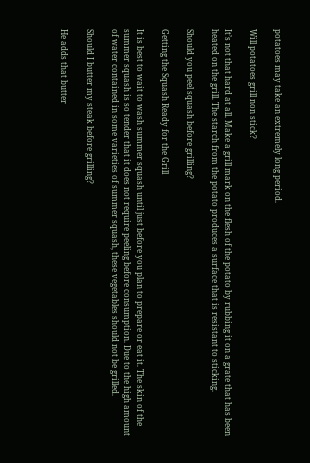potatoes may take an extremely long period.

Will potatoes grill non stick?

It’s not that hard at all. Make a grill mark on the flesh of the potato by rubbing it on a grate that has been heated on the grill. The starch from the potato produces a surface that is resistant to sticking.

Should you peel squash before grilling?

Getting the Squash Ready for the Grill

It is best to wait to wash summer squash until just before you plan to prepare or eat it. The skin of the summer squash is so tender that it does not require peeling before consumption. Due to the high amount of water contained in some varieties of summer squash, these vegetables should not be grilled.

Should I butter my steak before grilling?

He adds that butter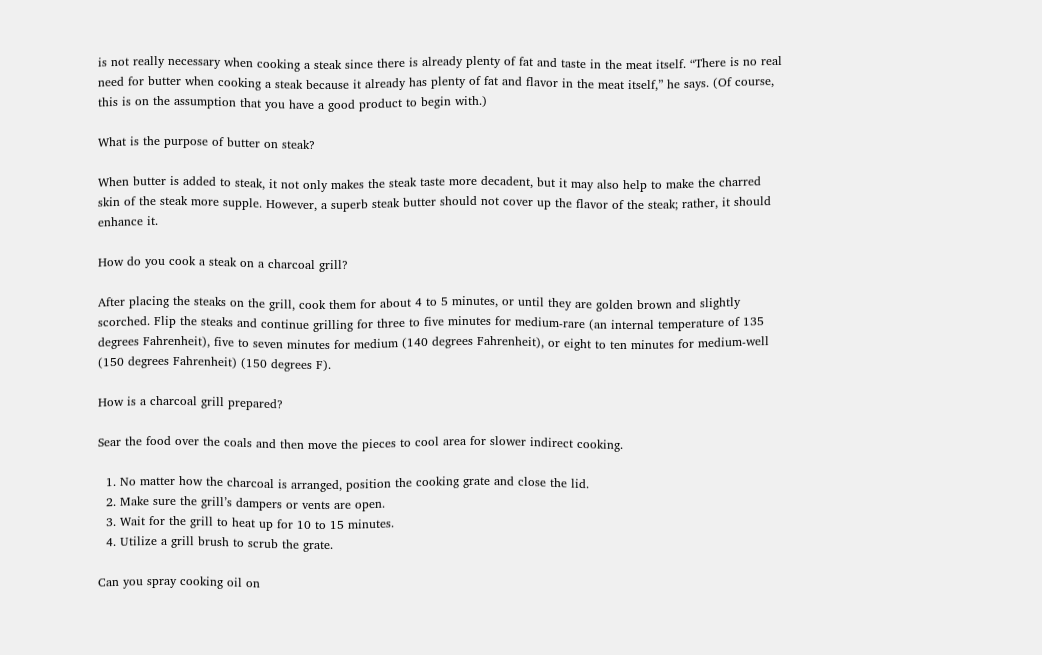is not really necessary when cooking a steak since there is already plenty of fat and taste in the meat itself. “There is no real need for butter when cooking a steak because it already has plenty of fat and flavor in the meat itself,” he says. (Of course, this is on the assumption that you have a good product to begin with.)

What is the purpose of butter on steak?

When butter is added to steak, it not only makes the steak taste more decadent, but it may also help to make the charred skin of the steak more supple. However, a superb steak butter should not cover up the flavor of the steak; rather, it should enhance it.

How do you cook a steak on a charcoal grill?

After placing the steaks on the grill, cook them for about 4 to 5 minutes, or until they are golden brown and slightly scorched. Flip the steaks and continue grilling for three to five minutes for medium-rare (an internal temperature of 135 degrees Fahrenheit), five to seven minutes for medium (140 degrees Fahrenheit), or eight to ten minutes for medium-well (150 degrees Fahrenheit) (150 degrees F).

How is a charcoal grill prepared?

Sear the food over the coals and then move the pieces to cool area for slower indirect cooking.

  1. No matter how the charcoal is arranged, position the cooking grate and close the lid.
  2. Make sure the grill’s dampers or vents are open.
  3. Wait for the grill to heat up for 10 to 15 minutes.
  4. Utilize a grill brush to scrub the grate.

Can you spray cooking oil on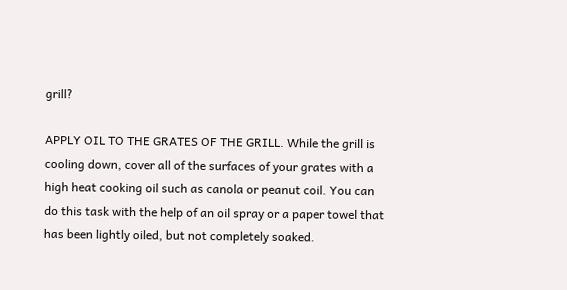grill?

APPLY OIL TO THE GRATES OF THE GRILL. While the grill is cooling down, cover all of the surfaces of your grates with a high heat cooking oil such as canola or peanut coil. You can do this task with the help of an oil spray or a paper towel that has been lightly oiled, but not completely soaked.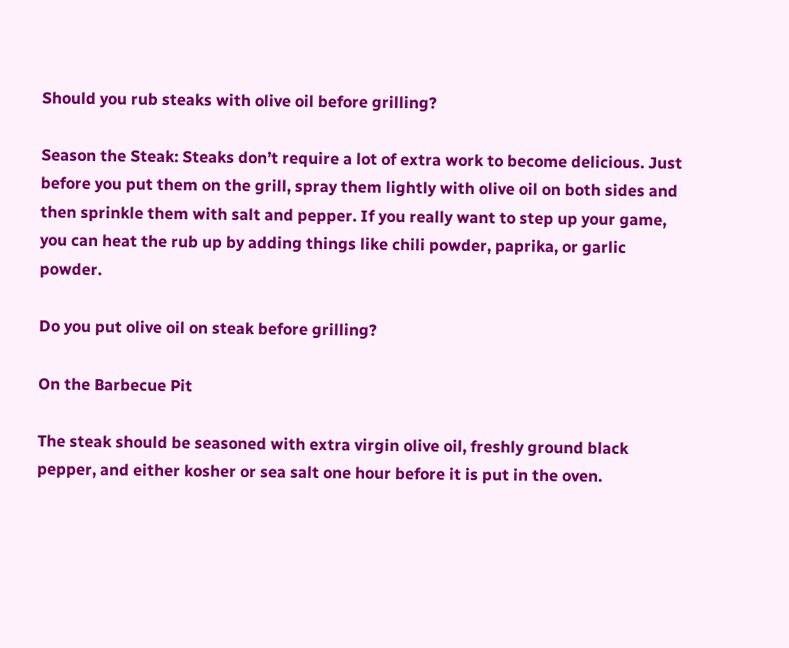Should you rub steaks with olive oil before grilling?

Season the Steak: Steaks don’t require a lot of extra work to become delicious. Just before you put them on the grill, spray them lightly with olive oil on both sides and then sprinkle them with salt and pepper. If you really want to step up your game, you can heat the rub up by adding things like chili powder, paprika, or garlic powder.

Do you put olive oil on steak before grilling?

On the Barbecue Pit

The steak should be seasoned with extra virgin olive oil, freshly ground black pepper, and either kosher or sea salt one hour before it is put in the oven.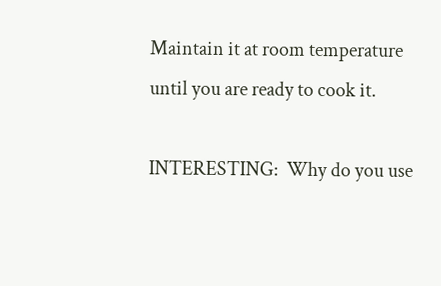Maintain it at room temperature until you are ready to cook it.

INTERESTING:  Why do you use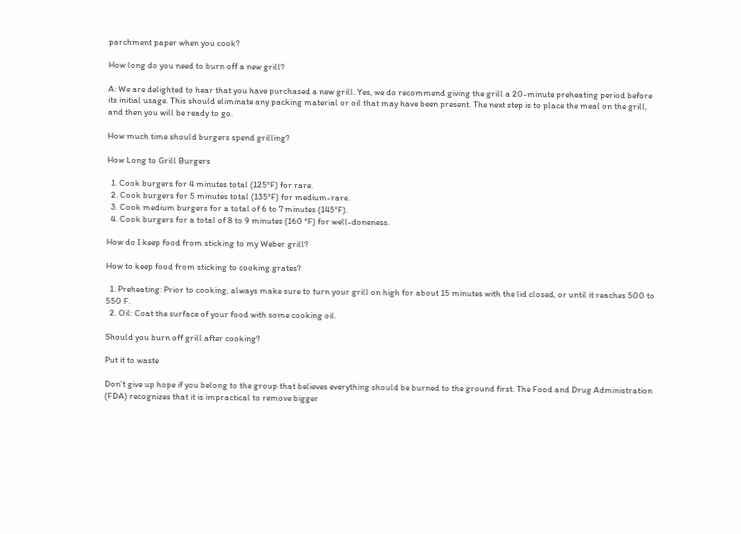parchment paper when you cook?

How long do you need to burn off a new grill?

A: We are delighted to hear that you have purchased a new grill. Yes, we do recommend giving the grill a 20-minute preheating period before its initial usage. This should eliminate any packing material or oil that may have been present. The next step is to place the meal on the grill, and then you will be ready to go.

How much time should burgers spend grilling?

How Long to Grill Burgers

  1. Cook burgers for 4 minutes total (125°F) for rare.
  2. Cook burgers for 5 minutes total (135°F) for medium-rare.
  3. Cook medium burgers for a total of 6 to 7 minutes (145°F).
  4. Cook burgers for a total of 8 to 9 minutes (160 °F) for well-doneness.

How do I keep food from sticking to my Weber grill?

How to keep food from sticking to cooking grates?

  1. Preheating: Prior to cooking, always make sure to turn your grill on high for about 15 minutes with the lid closed, or until it reaches 500 to 550 F.
  2. Oil: Coat the surface of your food with some cooking oil.

Should you burn off grill after cooking?

Put it to waste

Don’t give up hope if you belong to the group that believes everything should be burned to the ground first. The Food and Drug Administration (FDA) recognizes that it is impractical to remove bigger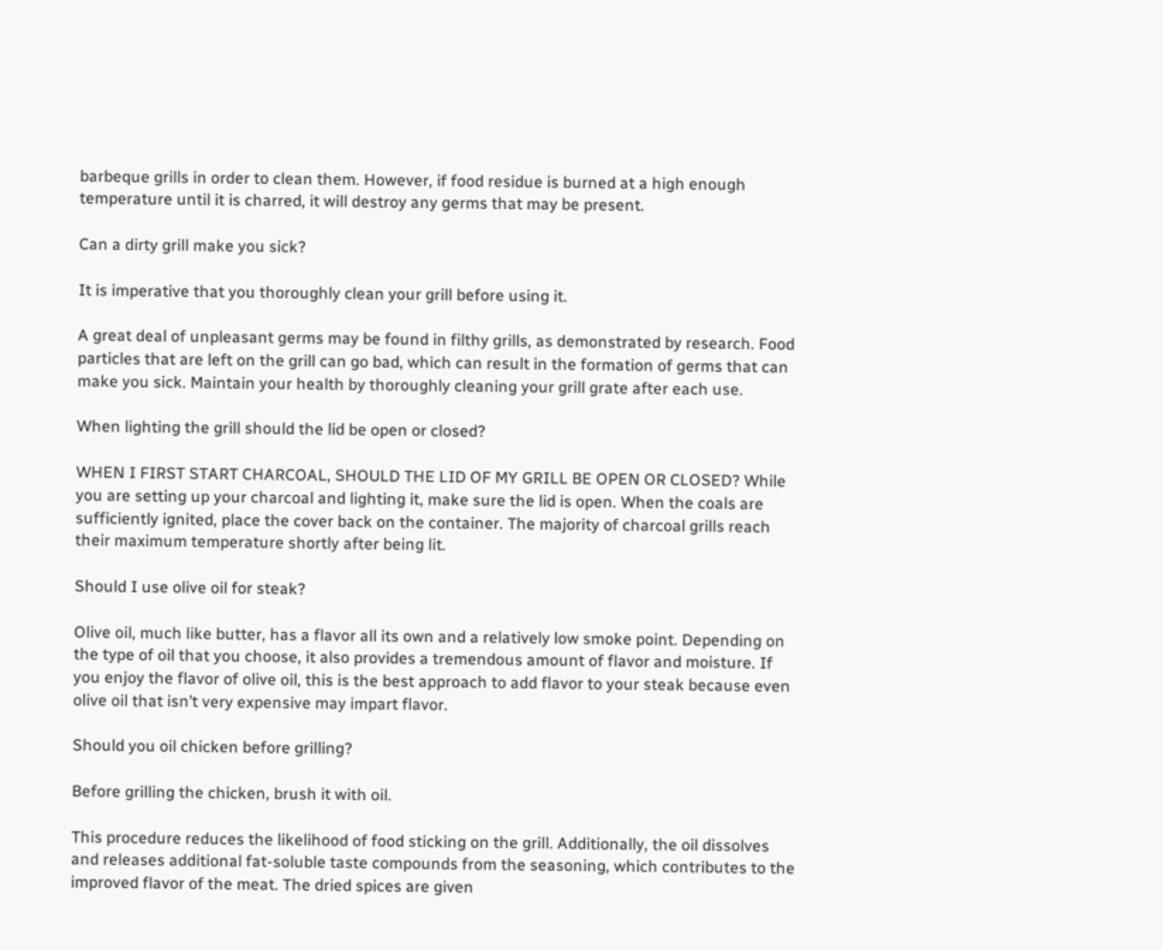barbeque grills in order to clean them. However, if food residue is burned at a high enough temperature until it is charred, it will destroy any germs that may be present.

Can a dirty grill make you sick?

It is imperative that you thoroughly clean your grill before using it.

A great deal of unpleasant germs may be found in filthy grills, as demonstrated by research. Food particles that are left on the grill can go bad, which can result in the formation of germs that can make you sick. Maintain your health by thoroughly cleaning your grill grate after each use.

When lighting the grill should the lid be open or closed?

WHEN I FIRST START CHARCOAL, SHOULD THE LID OF MY GRILL BE OPEN OR CLOSED? While you are setting up your charcoal and lighting it, make sure the lid is open. When the coals are sufficiently ignited, place the cover back on the container. The majority of charcoal grills reach their maximum temperature shortly after being lit.

Should I use olive oil for steak?

Olive oil, much like butter, has a flavor all its own and a relatively low smoke point. Depending on the type of oil that you choose, it also provides a tremendous amount of flavor and moisture. If you enjoy the flavor of olive oil, this is the best approach to add flavor to your steak because even olive oil that isn’t very expensive may impart flavor.

Should you oil chicken before grilling?

Before grilling the chicken, brush it with oil.

This procedure reduces the likelihood of food sticking on the grill. Additionally, the oil dissolves and releases additional fat-soluble taste compounds from the seasoning, which contributes to the improved flavor of the meat. The dried spices are given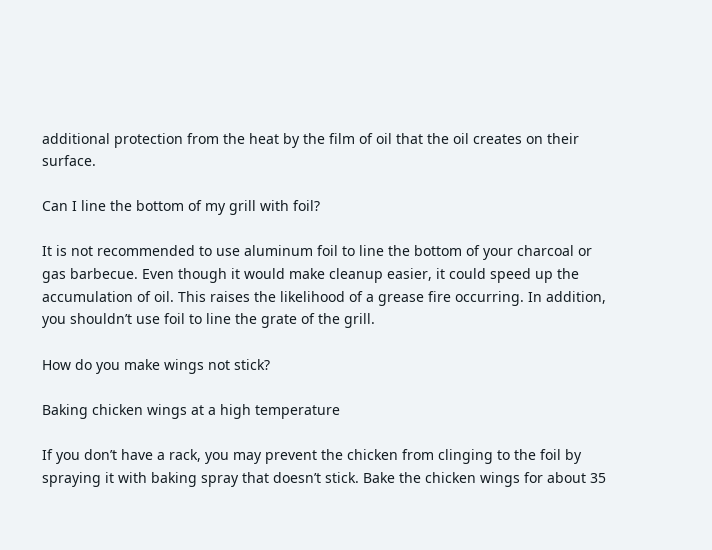additional protection from the heat by the film of oil that the oil creates on their surface.

Can I line the bottom of my grill with foil?

It is not recommended to use aluminum foil to line the bottom of your charcoal or gas barbecue. Even though it would make cleanup easier, it could speed up the accumulation of oil. This raises the likelihood of a grease fire occurring. In addition, you shouldn’t use foil to line the grate of the grill.

How do you make wings not stick?

Baking chicken wings at a high temperature

If you don’t have a rack, you may prevent the chicken from clinging to the foil by spraying it with baking spray that doesn’t stick. Bake the chicken wings for about 35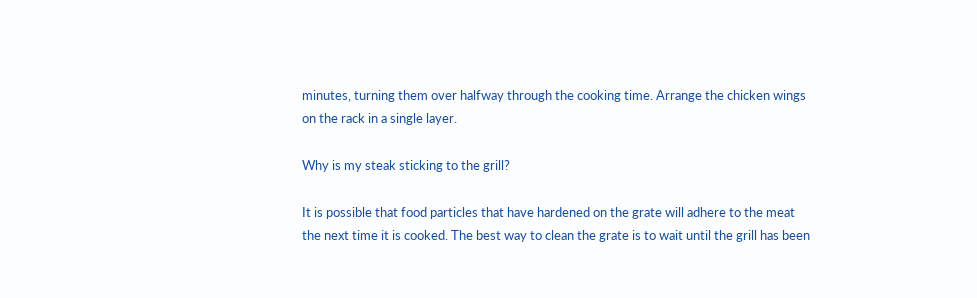minutes, turning them over halfway through the cooking time. Arrange the chicken wings on the rack in a single layer.

Why is my steak sticking to the grill?

It is possible that food particles that have hardened on the grate will adhere to the meat the next time it is cooked. The best way to clean the grate is to wait until the grill has been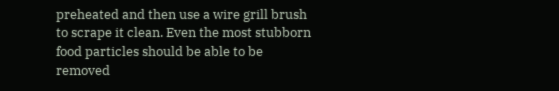preheated and then use a wire grill brush to scrape it clean. Even the most stubborn food particles should be able to be removed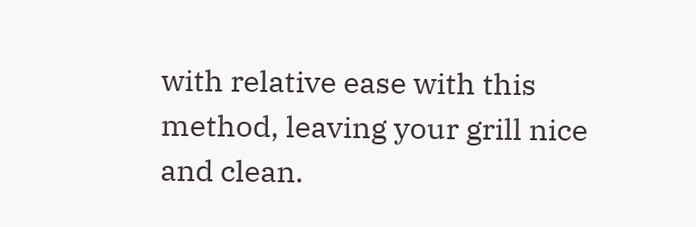with relative ease with this method, leaving your grill nice and clean.